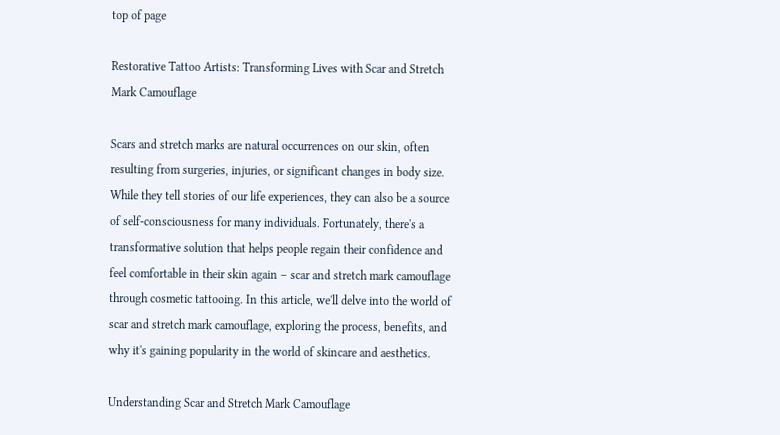top of page

Restorative Tattoo Artists: Transforming Lives with Scar and Stretch Mark Camouflage

Scars and stretch marks are natural occurrences on our skin, often resulting from surgeries, injuries, or significant changes in body size. While they tell stories of our life experiences, they can also be a source of self-consciousness for many individuals. Fortunately, there's a transformative solution that helps people regain their confidence and feel comfortable in their skin again – scar and stretch mark camouflage through cosmetic tattooing. In this article, we'll delve into the world of scar and stretch mark camouflage, exploring the process, benefits, and why it's gaining popularity in the world of skincare and aesthetics.

Understanding Scar and Stretch Mark Camouflage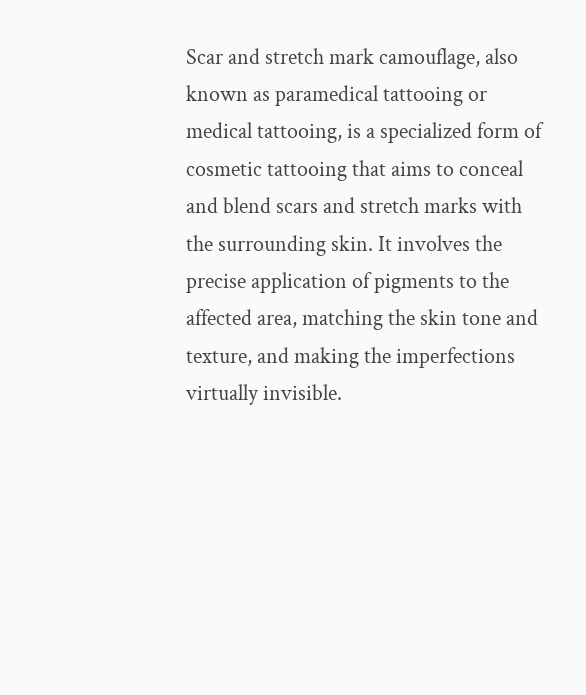Scar and stretch mark camouflage, also known as paramedical tattooing or medical tattooing, is a specialized form of cosmetic tattooing that aims to conceal and blend scars and stretch marks with the surrounding skin. It involves the precise application of pigments to the affected area, matching the skin tone and texture, and making the imperfections virtually invisible.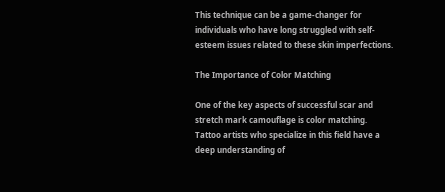This technique can be a game-changer for individuals who have long struggled with self-esteem issues related to these skin imperfections.

The Importance of Color Matching

One of the key aspects of successful scar and stretch mark camouflage is color matching. Tattoo artists who specialize in this field have a deep understanding of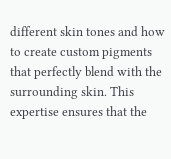different skin tones and how to create custom pigments that perfectly blend with the surrounding skin. This expertise ensures that the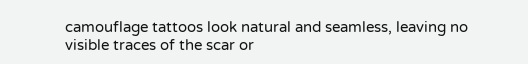camouflage tattoos look natural and seamless, leaving no visible traces of the scar or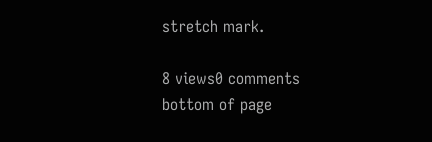stretch mark.

8 views0 comments
bottom of page